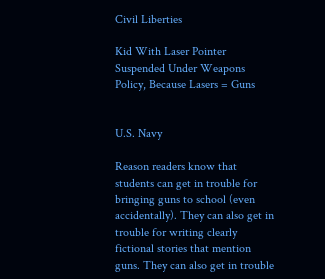Civil Liberties

Kid With Laser Pointer Suspended Under Weapons Policy, Because Lasers = Guns


U.S. Navy

Reason readers know that students can get in trouble for bringing guns to school (even accidentally). They can also get in trouble for writing clearly fictional stories that mention guns. They can also get in trouble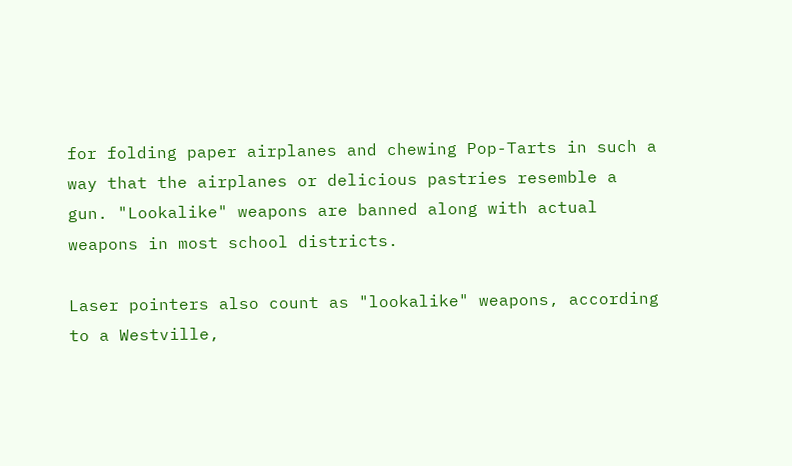for folding paper airplanes and chewing Pop-Tarts in such a way that the airplanes or delicious pastries resemble a gun. "Lookalike" weapons are banned along with actual weapons in most school districts.

Laser pointers also count as "lookalike" weapons, according to a Westville,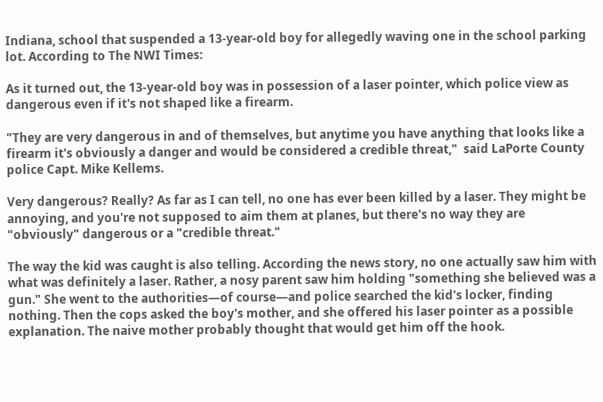Indiana, school that suspended a 13-year-old boy for allegedly waving one in the school parking lot. According to The NWI Times:

As it turned out, the 13-year-old boy was in possession of a laser pointer, which police view as dangerous even if it's not shaped like a firearm.

"They are very dangerous in and of themselves, but anytime you have anything that looks like a firearm it's obviously a danger and would be considered a credible threat,"  said LaPorte County police Capt. Mike Kellems.

Very dangerous? Really? As far as I can tell, no one has ever been killed by a laser. They might be annoying, and you're not supposed to aim them at planes, but there's no way they are "obviously" dangerous or a "credible threat."

The way the kid was caught is also telling. According the news story, no one actually saw him with what was definitely a laser. Rather, a nosy parent saw him holding "something she believed was a gun." She went to the authorities—of course—and police searched the kid's locker, finding nothing. Then the cops asked the boy's mother, and she offered his laser pointer as a possible explanation. The naive mother probably thought that would get him off the hook.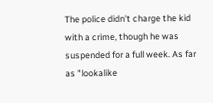The police didn't charge the kid with a crime, though he was suspended for a full week. As far as "lookalike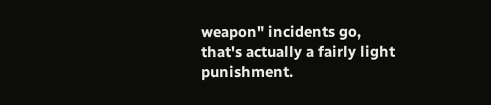weapon" incidents go, that's actually a fairly light punishment.